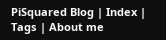PiSquared Blog | Index | Tags | About me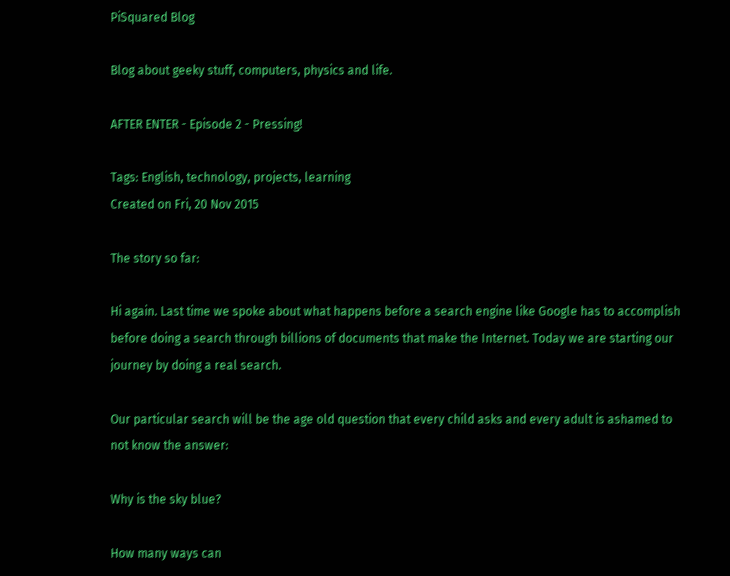PiSquared Blog

Blog about geeky stuff, computers, physics and life.

AFTER ENTER - Episode 2 - Pressing!

Tags: English, technology, projects, learning
Created on Fri, 20 Nov 2015

The story so far:

Hi again. Last time we spoke about what happens before a search engine like Google has to accomplish before doing a search through billions of documents that make the Internet. Today we are starting our journey by doing a real search.

Our particular search will be the age old question that every child asks and every adult is ashamed to not know the answer:

Why is the sky blue?

How many ways can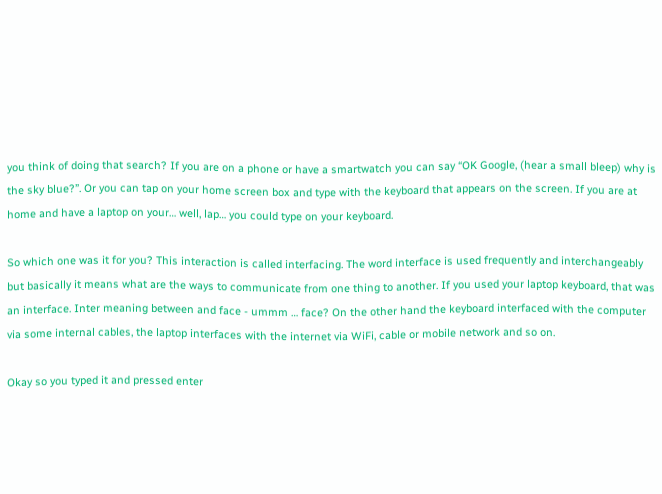you think of doing that search? If you are on a phone or have a smartwatch you can say “OK Google, (hear a small bleep) why is the sky blue?”. Or you can tap on your home screen box and type with the keyboard that appears on the screen. If you are at home and have a laptop on your… well, lap… you could type on your keyboard.

So which one was it for you? This interaction is called interfacing. The word interface is used frequently and interchangeably but basically it means what are the ways to communicate from one thing to another. If you used your laptop keyboard, that was an interface. Inter meaning between and face - ummm … face? On the other hand the keyboard interfaced with the computer via some internal cables, the laptop interfaces with the internet via WiFi, cable or mobile network and so on.

Okay so you typed it and pressed enter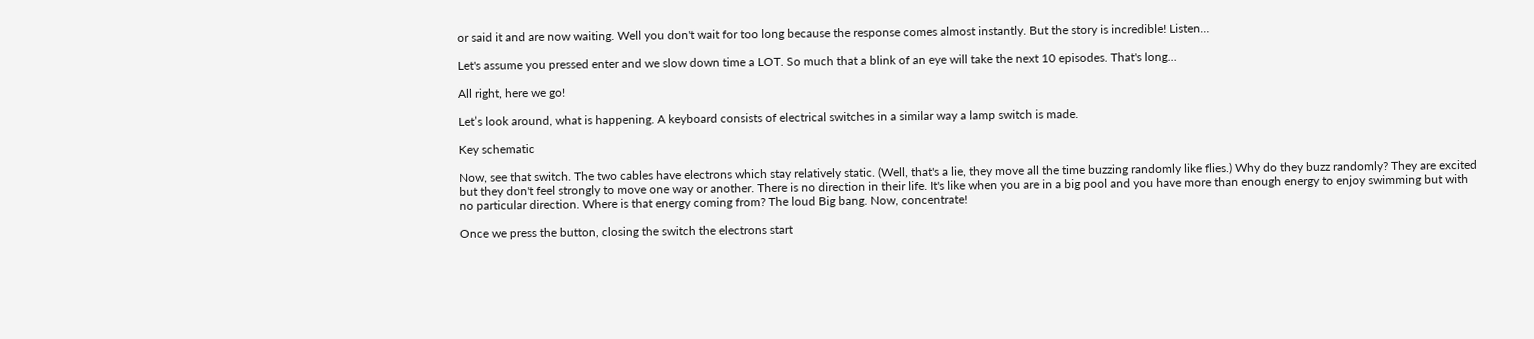or said it and are now waiting. Well you don't wait for too long because the response comes almost instantly. But the story is incredible! Listen…

Let's assume you pressed enter and we slow down time a LOT. So much that a blink of an eye will take the next 10 episodes. That's long…

All right, here we go!

Let’s look around, what is happening. A keyboard consists of electrical switches in a similar way a lamp switch is made.

Key schematic

Now, see that switch. The two cables have electrons which stay relatively static. (Well, that's a lie, they move all the time buzzing randomly like flies.) Why do they buzz randomly? They are excited but they don't feel strongly to move one way or another. There is no direction in their life. It's like when you are in a big pool and you have more than enough energy to enjoy swimming but with no particular direction. Where is that energy coming from? The loud Big bang. Now, concentrate!

Once we press the button, closing the switch the electrons start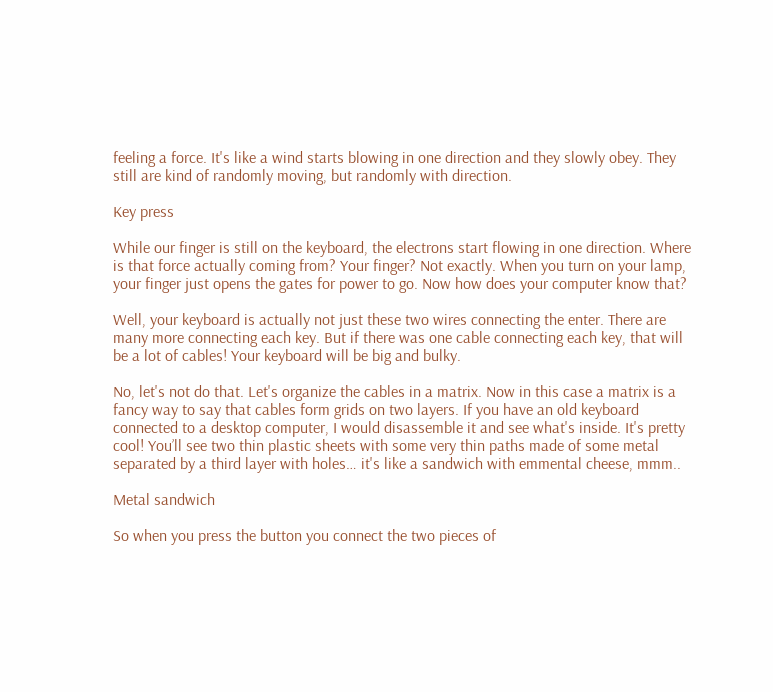feeling a force. It's like a wind starts blowing in one direction and they slowly obey. They still are kind of randomly moving, but randomly with direction.

Key press

While our finger is still on the keyboard, the electrons start flowing in one direction. Where is that force actually coming from? Your finger? Not exactly. When you turn on your lamp, your finger just opens the gates for power to go. Now how does your computer know that?

Well, your keyboard is actually not just these two wires connecting the enter. There are many more connecting each key. But if there was one cable connecting each key, that will be a lot of cables! Your keyboard will be big and bulky.

No, let's not do that. Let's organize the cables in a matrix. Now in this case a matrix is a fancy way to say that cables form grids on two layers. If you have an old keyboard connected to a desktop computer, I would disassemble it and see what's inside. It's pretty cool! You’ll see two thin plastic sheets with some very thin paths made of some metal separated by a third layer with holes… it's like a sandwich with emmental cheese, mmm..

Metal sandwich

So when you press the button you connect the two pieces of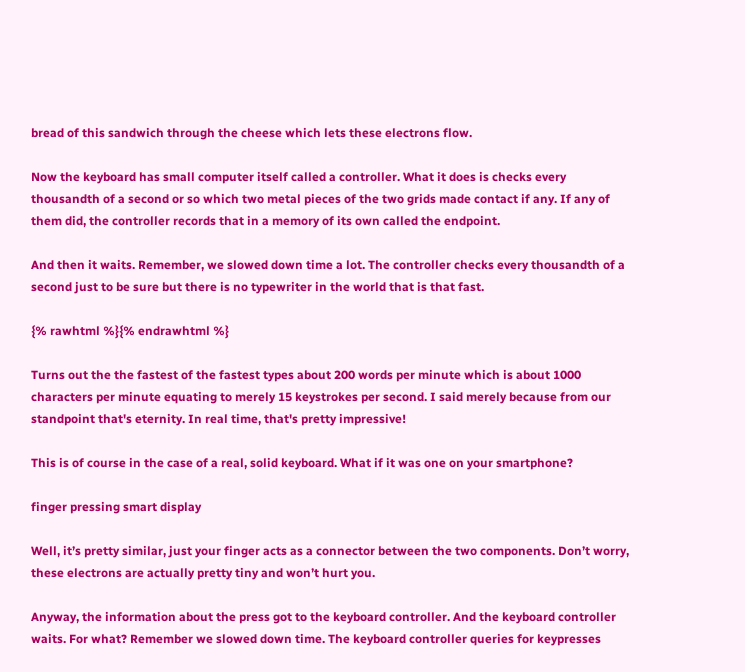bread of this sandwich through the cheese which lets these electrons flow.

Now the keyboard has small computer itself called a controller. What it does is checks every thousandth of a second or so which two metal pieces of the two grids made contact if any. If any of them did, the controller records that in a memory of its own called the endpoint.

And then it waits. Remember, we slowed down time a lot. The controller checks every thousandth of a second just to be sure but there is no typewriter in the world that is that fast.

{% rawhtml %}{% endrawhtml %}

Turns out the the fastest of the fastest types about 200 words per minute which is about 1000 characters per minute equating to merely 15 keystrokes per second. I said merely because from our standpoint that's eternity. In real time, that's pretty impressive!

This is of course in the case of a real, solid keyboard. What if it was one on your smartphone?

finger pressing smart display

Well, it’s pretty similar, just your finger acts as a connector between the two components. Don’t worry, these electrons are actually pretty tiny and won’t hurt you.

Anyway, the information about the press got to the keyboard controller. And the keyboard controller waits. For what? Remember we slowed down time. The keyboard controller queries for keypresses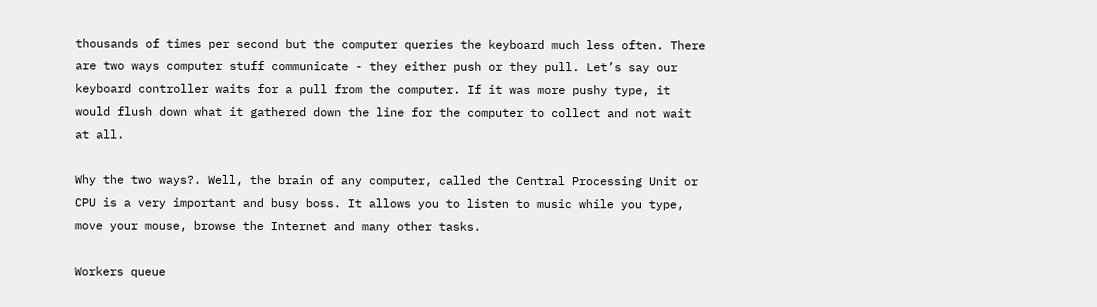thousands of times per second but the computer queries the keyboard much less often. There are two ways computer stuff communicate - they either push or they pull. Let’s say our keyboard controller waits for a pull from the computer. If it was more pushy type, it would flush down what it gathered down the line for the computer to collect and not wait at all.

Why the two ways?. Well, the brain of any computer, called the Central Processing Unit or CPU is a very important and busy boss. It allows you to listen to music while you type, move your mouse, browse the Internet and many other tasks.

Workers queue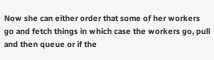Now she can either order that some of her workers go and fetch things in which case the workers go, pull and then queue or if the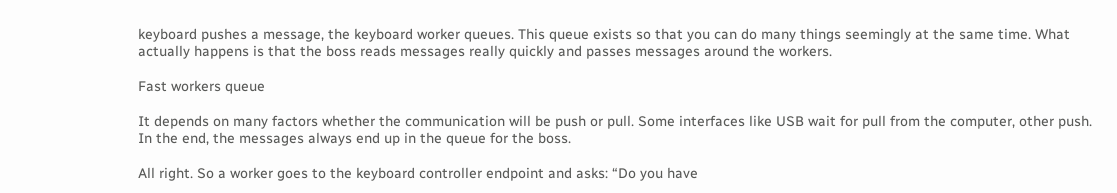keyboard pushes a message, the keyboard worker queues. This queue exists so that you can do many things seemingly at the same time. What actually happens is that the boss reads messages really quickly and passes messages around the workers.

Fast workers queue

It depends on many factors whether the communication will be push or pull. Some interfaces like USB wait for pull from the computer, other push. In the end, the messages always end up in the queue for the boss.

All right. So a worker goes to the keyboard controller endpoint and asks: “Do you have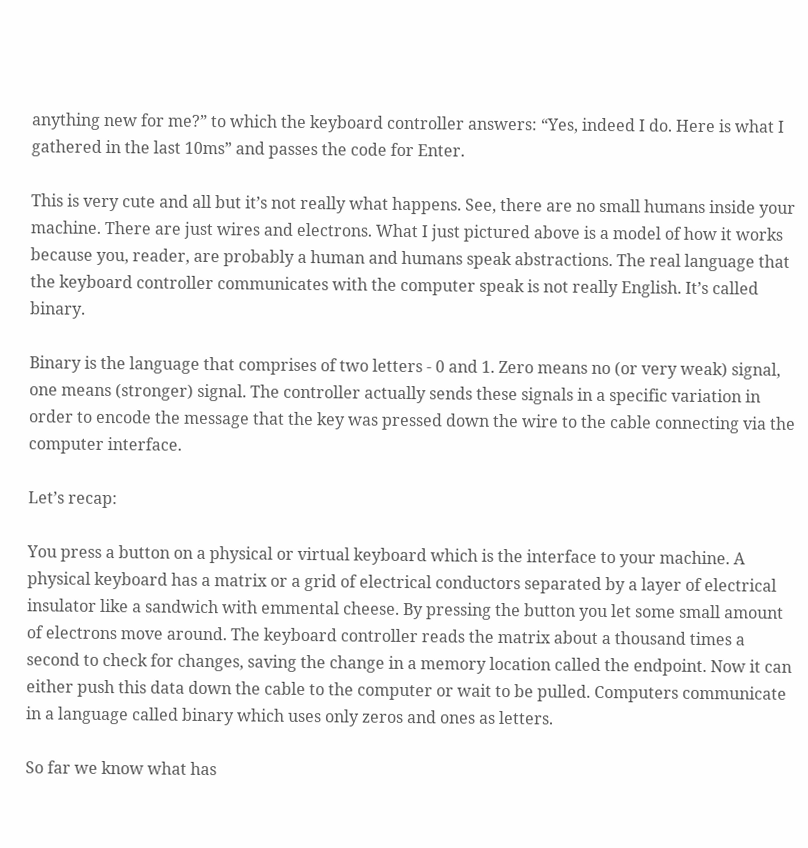anything new for me?” to which the keyboard controller answers: “Yes, indeed I do. Here is what I gathered in the last 10ms” and passes the code for Enter.

This is very cute and all but it’s not really what happens. See, there are no small humans inside your machine. There are just wires and electrons. What I just pictured above is a model of how it works because you, reader, are probably a human and humans speak abstractions. The real language that the keyboard controller communicates with the computer speak is not really English. It’s called binary.

Binary is the language that comprises of two letters - 0 and 1. Zero means no (or very weak) signal, one means (stronger) signal. The controller actually sends these signals in a specific variation in order to encode the message that the key was pressed down the wire to the cable connecting via the computer interface.

Let’s recap:

You press a button on a physical or virtual keyboard which is the interface to your machine. A physical keyboard has a matrix or a grid of electrical conductors separated by a layer of electrical insulator like a sandwich with emmental cheese. By pressing the button you let some small amount of electrons move around. The keyboard controller reads the matrix about a thousand times a second to check for changes, saving the change in a memory location called the endpoint. Now it can either push this data down the cable to the computer or wait to be pulled. Computers communicate in a language called binary which uses only zeros and ones as letters.

So far we know what has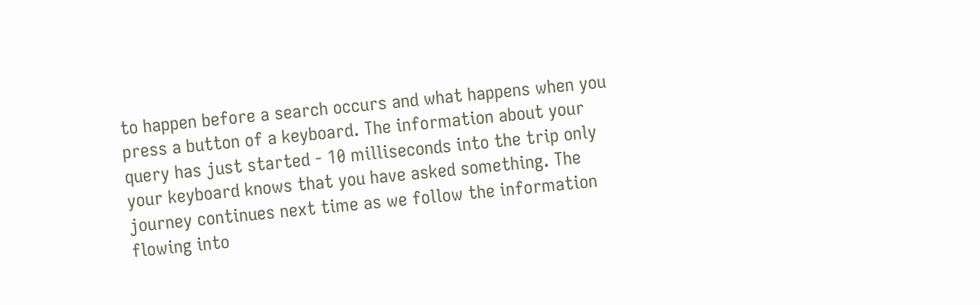to happen before a search occurs and what happens when you press a button of a keyboard. The information about your query has just started - 10 milliseconds into the trip only your keyboard knows that you have asked something. The journey continues next time as we follow the information flowing into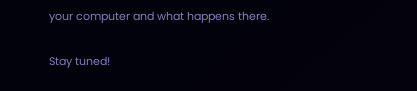your computer and what happens there.

Stay tuned!